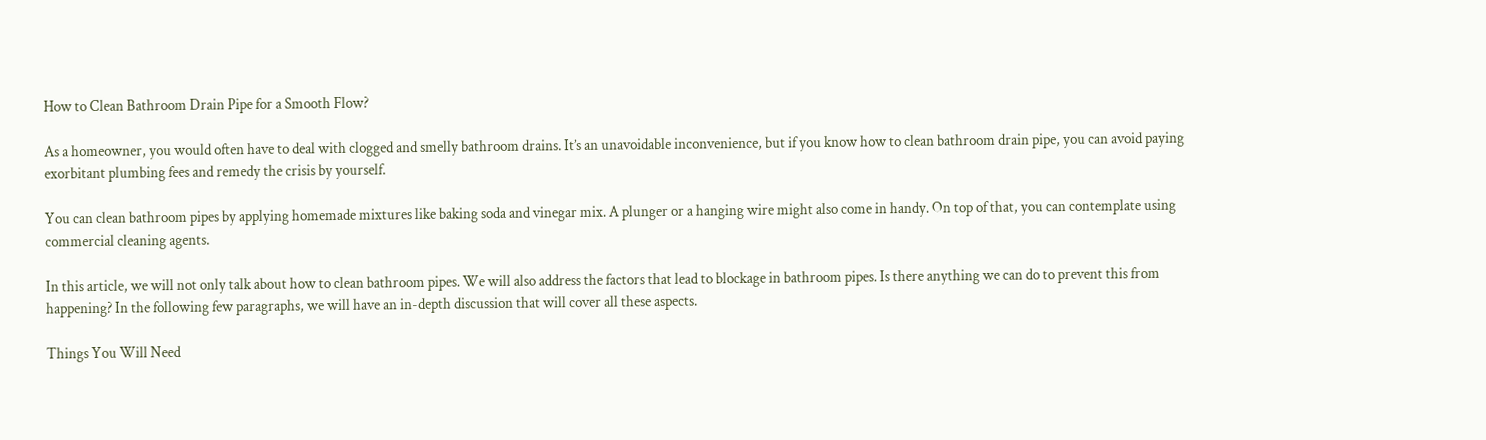How to Clean Bathroom Drain Pipe for a Smooth Flow?

As a homeowner, you would often have to deal with clogged and smelly bathroom drains. It’s an unavoidable inconvenience, but if you know how to clean bathroom drain pipe, you can avoid paying exorbitant plumbing fees and remedy the crisis by yourself.

You can clean bathroom pipes by applying homemade mixtures like baking soda and vinegar mix. A plunger or a hanging wire might also come in handy. On top of that, you can contemplate using commercial cleaning agents.

In this article, we will not only talk about how to clean bathroom pipes. We will also address the factors that lead to blockage in bathroom pipes. Is there anything we can do to prevent this from happening? In the following few paragraphs, we will have an in-depth discussion that will cover all these aspects.

Things You Will Need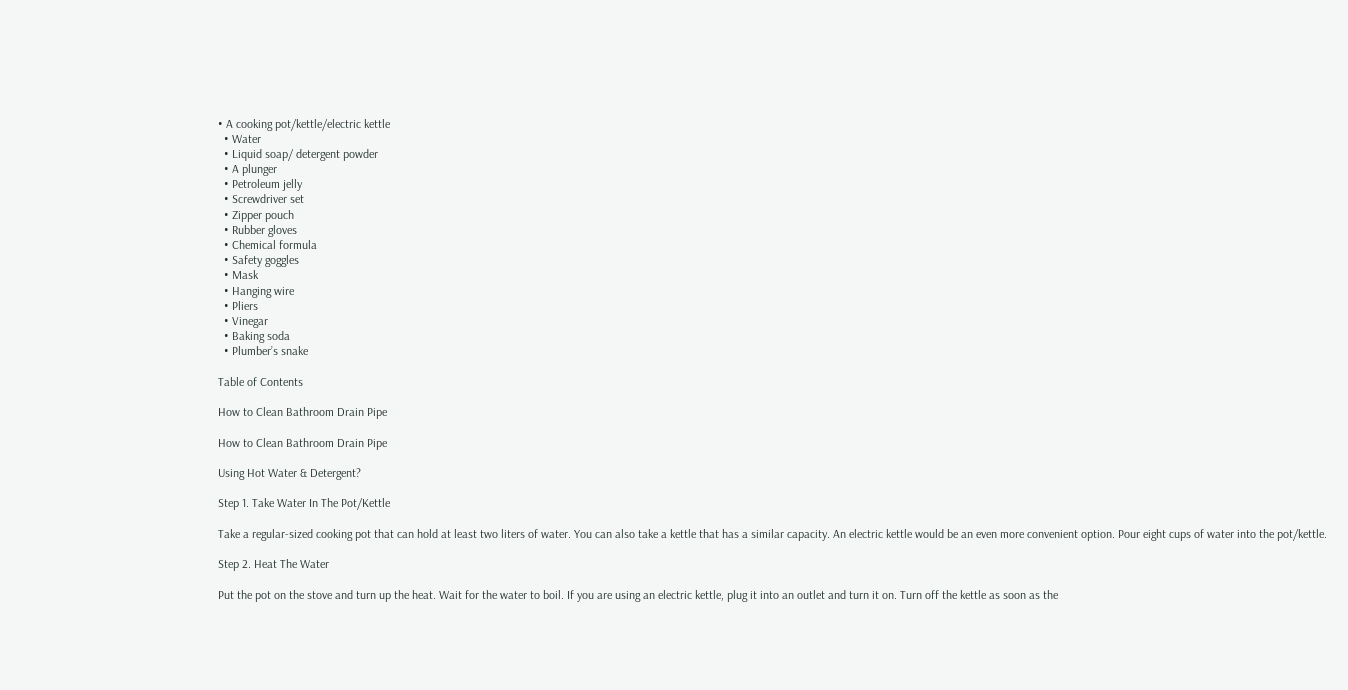• A cooking pot/kettle/electric kettle
  • Water
  • Liquid soap/ detergent powder
  • A plunger
  • Petroleum jelly
  • Screwdriver set
  • Zipper pouch
  • Rubber gloves
  • Chemical formula
  • Safety goggles
  • Mask
  • Hanging wire
  • Pliers
  • Vinegar
  • Baking soda
  • Plumber’s snake

Table of Contents

How to Clean Bathroom Drain Pipe

How to Clean Bathroom Drain Pipe

Using Hot Water & Detergent?

Step 1. Take Water In The Pot/Kettle

Take a regular-sized cooking pot that can hold at least two liters of water. You can also take a kettle that has a similar capacity. An electric kettle would be an even more convenient option. Pour eight cups of water into the pot/kettle.

Step 2. Heat The Water

Put the pot on the stove and turn up the heat. Wait for the water to boil. If you are using an electric kettle, plug it into an outlet and turn it on. Turn off the kettle as soon as the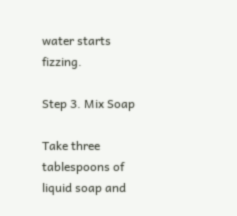water starts fizzing.

Step 3. Mix Soap

Take three tablespoons of liquid soap and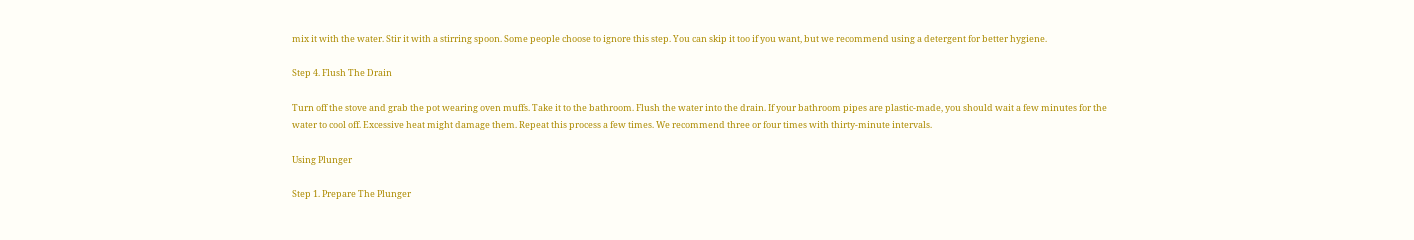mix it with the water. Stir it with a stirring spoon. Some people choose to ignore this step. You can skip it too if you want, but we recommend using a detergent for better hygiene.

Step 4. Flush The Drain

Turn off the stove and grab the pot wearing oven muffs. Take it to the bathroom. Flush the water into the drain. If your bathroom pipes are plastic-made, you should wait a few minutes for the water to cool off. Excessive heat might damage them. Repeat this process a few times. We recommend three or four times with thirty-minute intervals.

Using Plunger

Step 1. Prepare The Plunger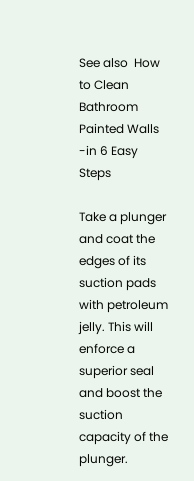See also  How to Clean Bathroom Painted Walls -in 6 Easy Steps

Take a plunger and coat the edges of its suction pads with petroleum jelly. This will enforce a superior seal and boost the suction capacity of the plunger.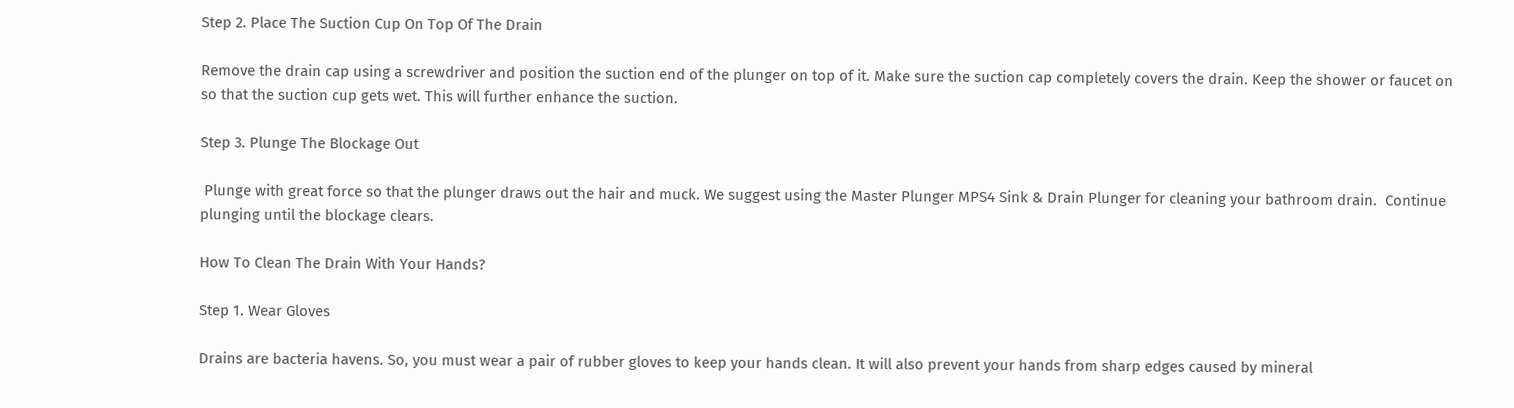Step 2. Place The Suction Cup On Top Of The Drain

Remove the drain cap using a screwdriver and position the suction end of the plunger on top of it. Make sure the suction cap completely covers the drain. Keep the shower or faucet on so that the suction cup gets wet. This will further enhance the suction.

Step 3. Plunge The Blockage Out

 Plunge with great force so that the plunger draws out the hair and muck. We suggest using the Master Plunger MPS4 Sink & Drain Plunger for cleaning your bathroom drain.  Continue plunging until the blockage clears.

How To Clean The Drain With Your Hands?

Step 1. Wear Gloves

Drains are bacteria havens. So, you must wear a pair of rubber gloves to keep your hands clean. It will also prevent your hands from sharp edges caused by mineral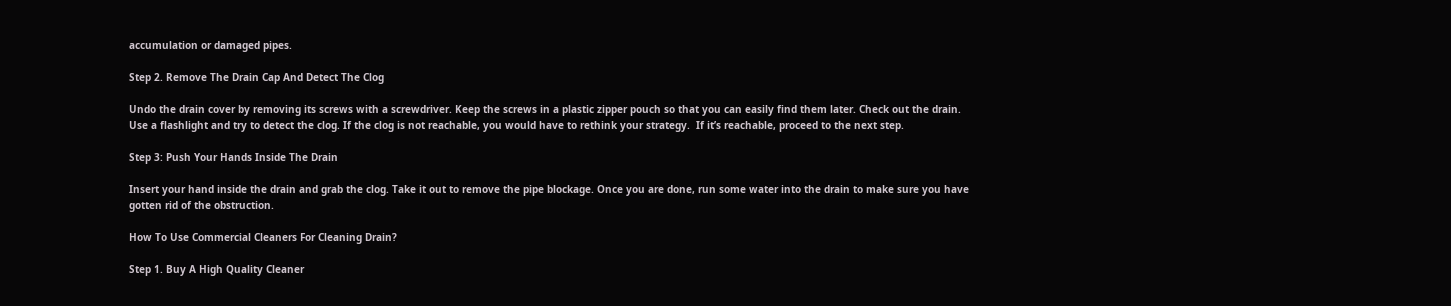accumulation or damaged pipes.

Step 2. Remove The Drain Cap And Detect The Clog

Undo the drain cover by removing its screws with a screwdriver. Keep the screws in a plastic zipper pouch so that you can easily find them later. Check out the drain. Use a flashlight and try to detect the clog. If the clog is not reachable, you would have to rethink your strategy.  If it’s reachable, proceed to the next step.

Step 3: Push Your Hands Inside The Drain

Insert your hand inside the drain and grab the clog. Take it out to remove the pipe blockage. Once you are done, run some water into the drain to make sure you have gotten rid of the obstruction.

How To Use Commercial Cleaners For Cleaning Drain?

Step 1. Buy A High Quality Cleaner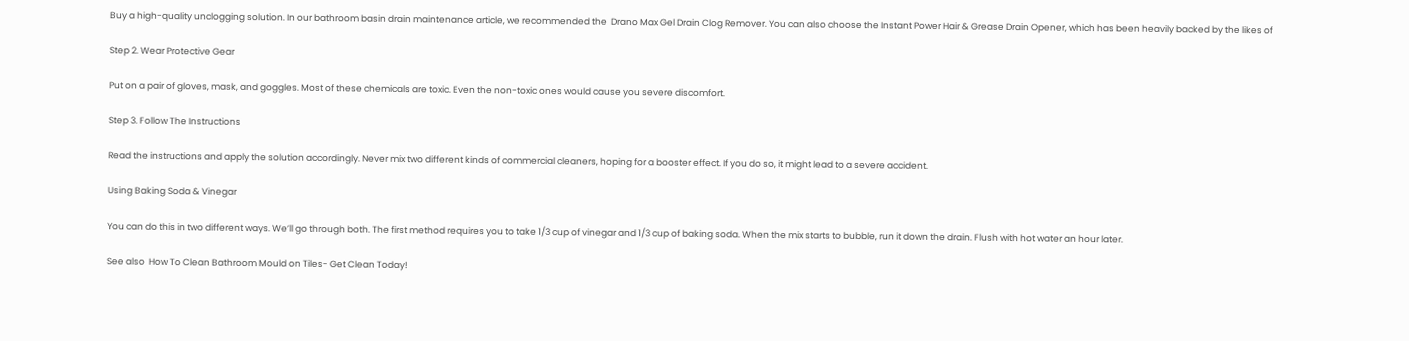Buy a high-quality unclogging solution. In our bathroom basin drain maintenance article, we recommended the  Drano Max Gel Drain Clog Remover. You can also choose the Instant Power Hair & Grease Drain Opener, which has been heavily backed by the likes of

Step 2. Wear Protective Gear

Put on a pair of gloves, mask, and goggles. Most of these chemicals are toxic. Even the non-toxic ones would cause you severe discomfort.

Step 3. Follow The Instructions

Read the instructions and apply the solution accordingly. Never mix two different kinds of commercial cleaners, hoping for a booster effect. If you do so, it might lead to a severe accident.

Using Baking Soda & Vinegar

You can do this in two different ways. We’ll go through both. The first method requires you to take 1/3 cup of vinegar and 1/3 cup of baking soda. When the mix starts to bubble, run it down the drain. Flush with hot water an hour later.

See also  How To Clean Bathroom Mould on Tiles- Get Clean Today!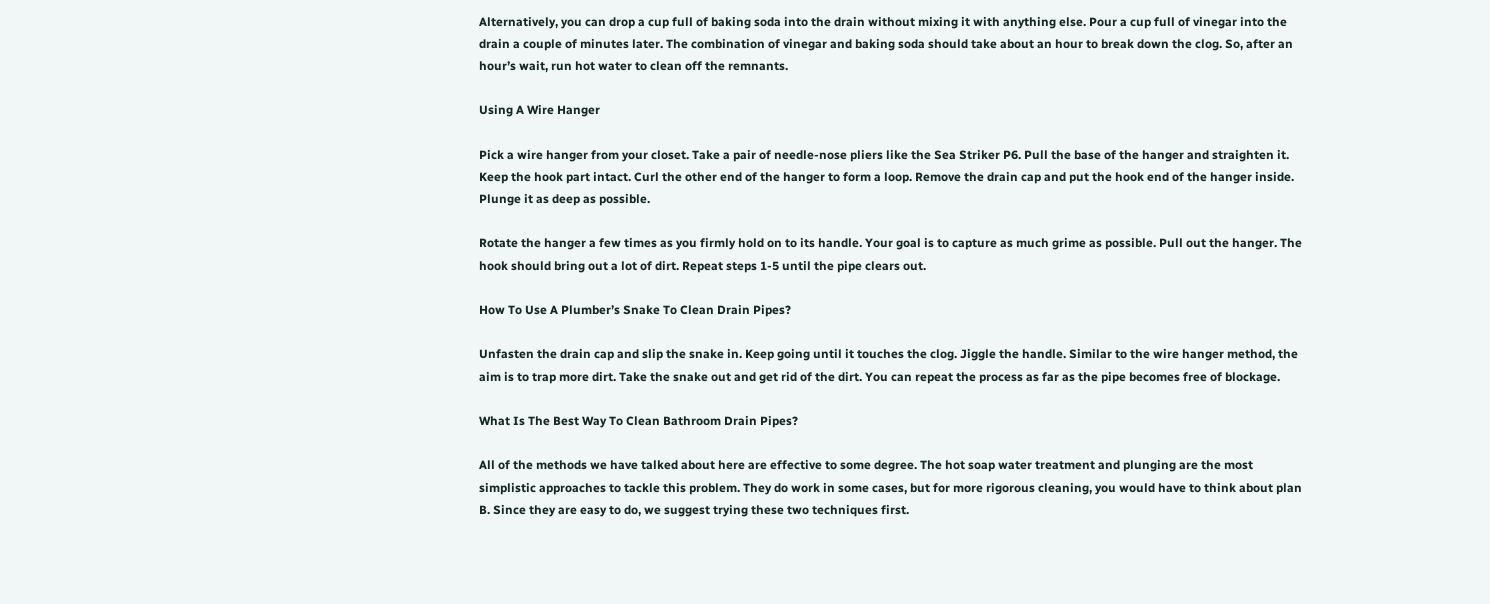Alternatively, you can drop a cup full of baking soda into the drain without mixing it with anything else. Pour a cup full of vinegar into the drain a couple of minutes later. The combination of vinegar and baking soda should take about an hour to break down the clog. So, after an hour’s wait, run hot water to clean off the remnants.

Using A Wire Hanger

Pick a wire hanger from your closet. Take a pair of needle-nose pliers like the Sea Striker P6. Pull the base of the hanger and straighten it. Keep the hook part intact. Curl the other end of the hanger to form a loop. Remove the drain cap and put the hook end of the hanger inside. Plunge it as deep as possible.

Rotate the hanger a few times as you firmly hold on to its handle. Your goal is to capture as much grime as possible. Pull out the hanger. The hook should bring out a lot of dirt. Repeat steps 1-5 until the pipe clears out.

How To Use A Plumber’s Snake To Clean Drain Pipes?

Unfasten the drain cap and slip the snake in. Keep going until it touches the clog. Jiggle the handle. Similar to the wire hanger method, the aim is to trap more dirt. Take the snake out and get rid of the dirt. You can repeat the process as far as the pipe becomes free of blockage.

What Is The Best Way To Clean Bathroom Drain Pipes?

All of the methods we have talked about here are effective to some degree. The hot soap water treatment and plunging are the most simplistic approaches to tackle this problem. They do work in some cases, but for more rigorous cleaning, you would have to think about plan B. Since they are easy to do, we suggest trying these two techniques first.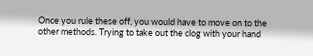Once you rule these off, you would have to move on to the other methods. Trying to take out the clog with your hand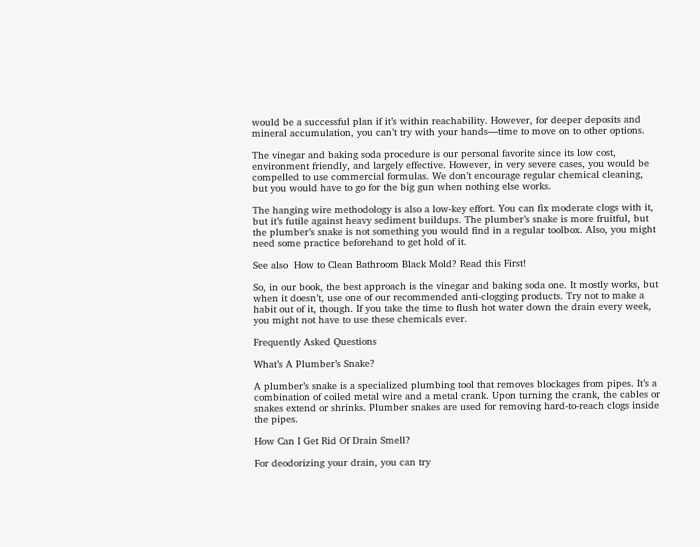would be a successful plan if it’s within reachability. However, for deeper deposits and mineral accumulation, you can’t try with your hands—time to move on to other options.

The vinegar and baking soda procedure is our personal favorite since its low cost, environment friendly, and largely effective. However, in very severe cases, you would be compelled to use commercial formulas. We don’t encourage regular chemical cleaning, but you would have to go for the big gun when nothing else works.

The hanging wire methodology is also a low-key effort. You can fix moderate clogs with it, but it’s futile against heavy sediment buildups. The plumber’s snake is more fruitful, but the plumber’s snake is not something you would find in a regular toolbox. Also, you might need some practice beforehand to get hold of it.

See also  How to Clean Bathroom Black Mold? Read this First!

So, in our book, the best approach is the vinegar and baking soda one. It mostly works, but when it doesn’t, use one of our recommended anti-clogging products. Try not to make a habit out of it, though. If you take the time to flush hot water down the drain every week, you might not have to use these chemicals ever.

Frequently Asked Questions

What’s A Plumber’s Snake?

A plumber’s snake is a specialized plumbing tool that removes blockages from pipes. It’s a combination of coiled metal wire and a metal crank. Upon turning the crank, the cables or snakes extend or shrinks. Plumber snakes are used for removing hard-to-reach clogs inside the pipes.

How Can I Get Rid Of Drain Smell?

For deodorizing your drain, you can try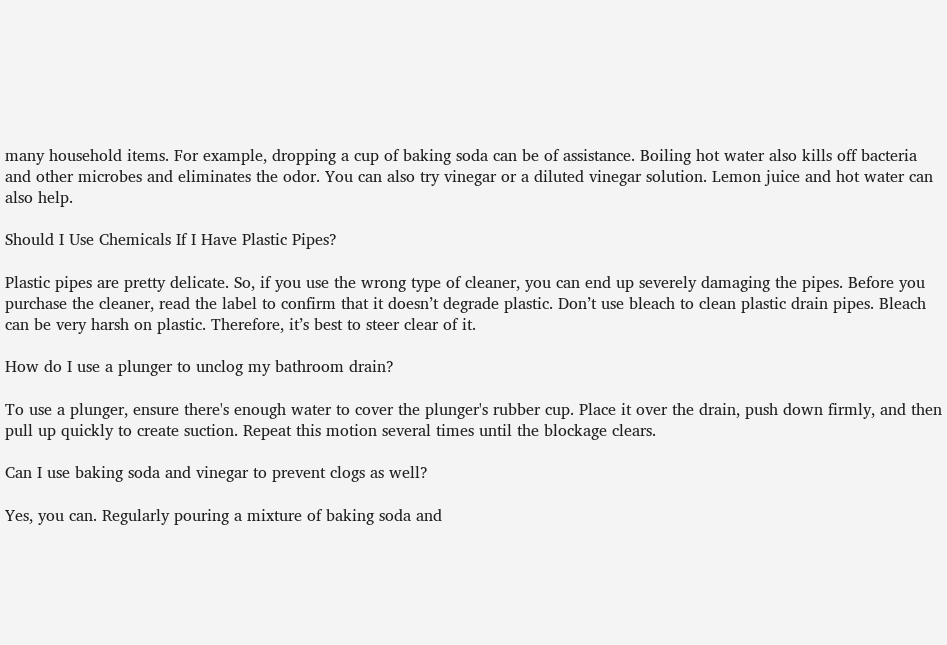many household items. For example, dropping a cup of baking soda can be of assistance. Boiling hot water also kills off bacteria and other microbes and eliminates the odor. You can also try vinegar or a diluted vinegar solution. Lemon juice and hot water can also help.

Should I Use Chemicals If I Have Plastic Pipes?

Plastic pipes are pretty delicate. So, if you use the wrong type of cleaner, you can end up severely damaging the pipes. Before you purchase the cleaner, read the label to confirm that it doesn’t degrade plastic. Don’t use bleach to clean plastic drain pipes. Bleach can be very harsh on plastic. Therefore, it’s best to steer clear of it.

How do I use a plunger to unclog my bathroom drain?

To use a plunger, ensure there's enough water to cover the plunger's rubber cup. Place it over the drain, push down firmly, and then pull up quickly to create suction. Repeat this motion several times until the blockage clears.

Can I use baking soda and vinegar to prevent clogs as well?

Yes, you can. Regularly pouring a mixture of baking soda and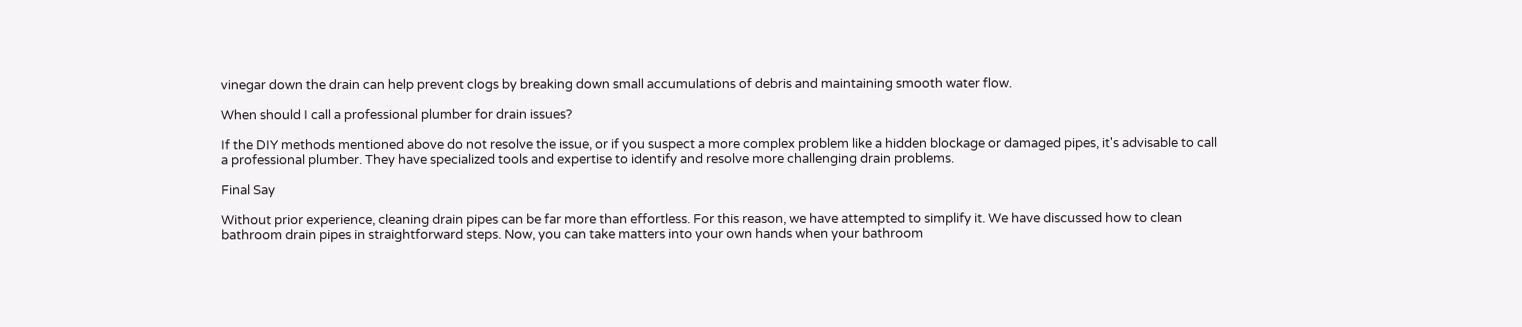vinegar down the drain can help prevent clogs by breaking down small accumulations of debris and maintaining smooth water flow.

When should I call a professional plumber for drain issues?

If the DIY methods mentioned above do not resolve the issue, or if you suspect a more complex problem like a hidden blockage or damaged pipes, it's advisable to call a professional plumber. They have specialized tools and expertise to identify and resolve more challenging drain problems.

Final Say

Without prior experience, cleaning drain pipes can be far more than effortless. For this reason, we have attempted to simplify it. We have discussed how to clean bathroom drain pipes in straightforward steps. Now, you can take matters into your own hands when your bathroom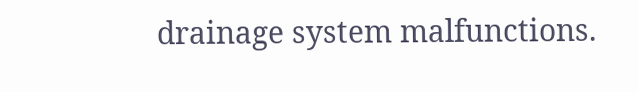drainage system malfunctions.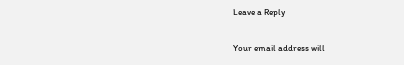Leave a Reply

Your email address will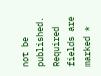not be published. Required fields are marked *